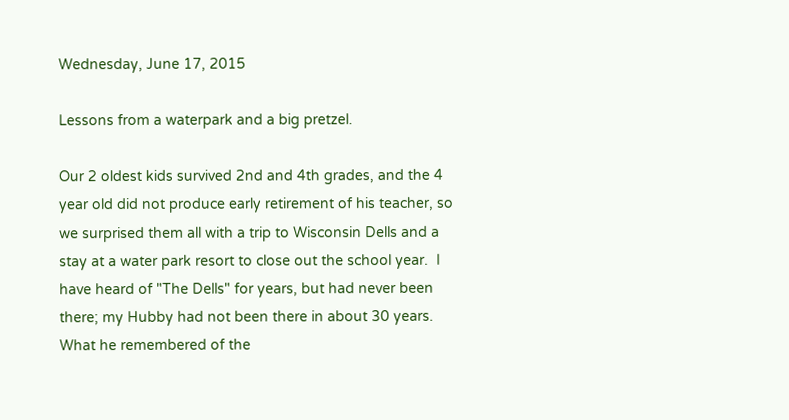Wednesday, June 17, 2015

Lessons from a waterpark and a big pretzel.

Our 2 oldest kids survived 2nd and 4th grades, and the 4 year old did not produce early retirement of his teacher, so we surprised them all with a trip to Wisconsin Dells and a stay at a water park resort to close out the school year.  I have heard of "The Dells" for years, but had never been there; my Hubby had not been there in about 30 years.  What he remembered of the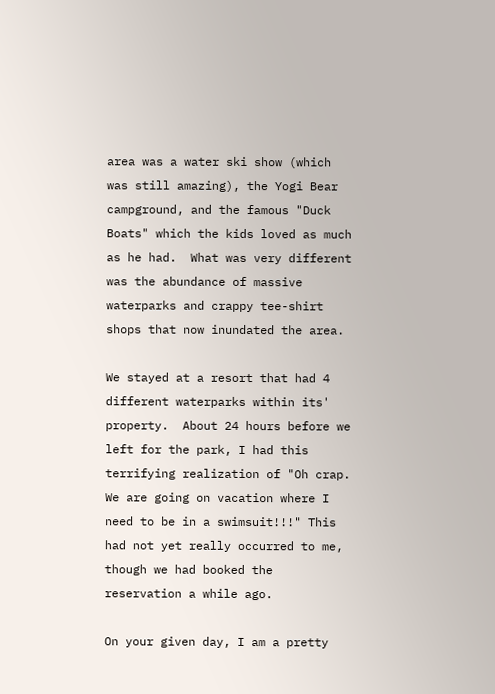area was a water ski show (which was still amazing), the Yogi Bear campground, and the famous "Duck Boats" which the kids loved as much as he had.  What was very different was the abundance of massive waterparks and crappy tee-shirt shops that now inundated the area.

We stayed at a resort that had 4 different waterparks within its' property.  About 24 hours before we left for the park, I had this terrifying realization of "Oh crap. We are going on vacation where I need to be in a swimsuit!!!" This had not yet really occurred to me, though we had booked the reservation a while ago.

On your given day, I am a pretty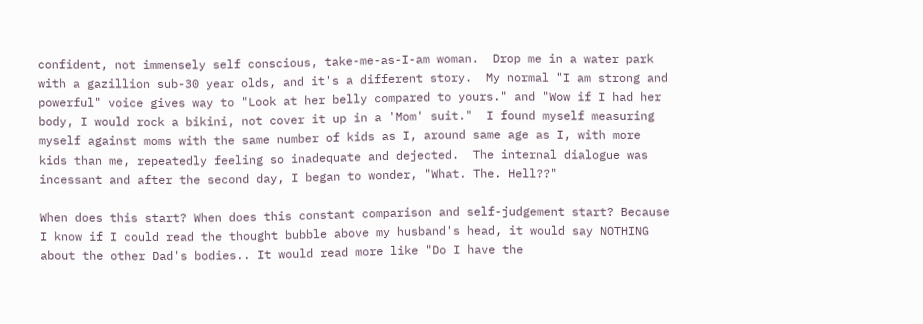confident, not immensely self conscious, take-me-as-I-am woman.  Drop me in a water park with a gazillion sub-30 year olds, and it's a different story.  My normal "I am strong and powerful" voice gives way to "Look at her belly compared to yours." and "Wow if I had her body, I would rock a bikini, not cover it up in a 'Mom' suit."  I found myself measuring myself against moms with the same number of kids as I, around same age as I, with more kids than me, repeatedly feeling so inadequate and dejected.  The internal dialogue was incessant and after the second day, I began to wonder, "What. The. Hell??"

When does this start? When does this constant comparison and self-judgement start? Because I know if I could read the thought bubble above my husband's head, it would say NOTHING about the other Dad's bodies.. It would read more like "Do I have the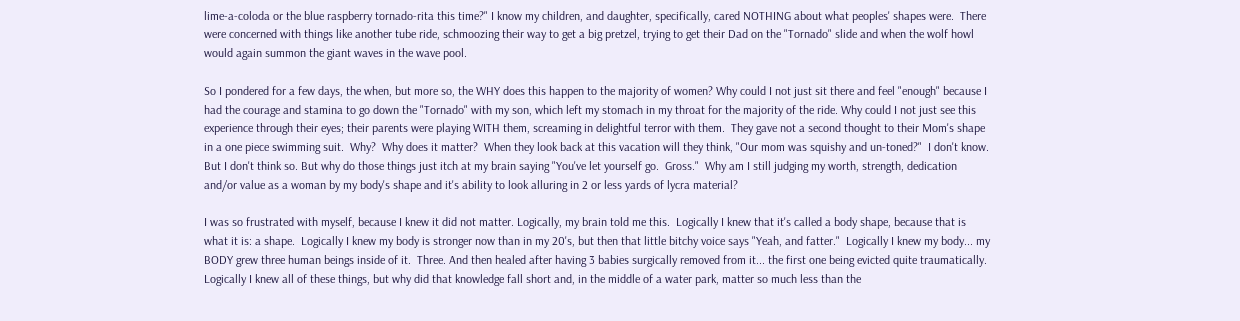lime-a-coloda or the blue raspberry tornado-rita this time?" I know my children, and daughter, specifically, cared NOTHING about what peoples' shapes were.  There were concerned with things like another tube ride, schmoozing their way to get a big pretzel, trying to get their Dad on the "Tornado" slide and when the wolf howl would again summon the giant waves in the wave pool.

So I pondered for a few days, the when, but more so, the WHY does this happen to the majority of women? Why could I not just sit there and feel "enough" because I had the courage and stamina to go down the "Tornado" with my son, which left my stomach in my throat for the majority of the ride. Why could I not just see this experience through their eyes; their parents were playing WITH them, screaming in delightful terror with them.  They gave not a second thought to their Mom's shape in a one piece swimming suit.  Why?  Why does it matter?  When they look back at this vacation will they think, "Our mom was squishy and un-toned?"  I don't know. But I don't think so. But why do those things just itch at my brain saying "You've let yourself go.  Gross."  Why am I still judging my worth, strength, dedication and/or value as a woman by my body's shape and it's ability to look alluring in 2 or less yards of lycra material?

I was so frustrated with myself, because I knew it did not matter. Logically, my brain told me this.  Logically I knew that it's called a body shape, because that is what it is: a shape.  Logically I knew my body is stronger now than in my 20's, but then that little bitchy voice says "Yeah, and fatter."  Logically I knew my body... my BODY grew three human beings inside of it.  Three. And then healed after having 3 babies surgically removed from it... the first one being evicted quite traumatically.  Logically I knew all of these things, but why did that knowledge fall short and, in the middle of a water park, matter so much less than the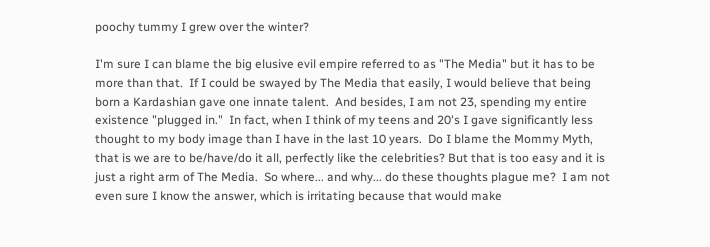poochy tummy I grew over the winter?

I'm sure I can blame the big elusive evil empire referred to as "The Media" but it has to be more than that.  If I could be swayed by The Media that easily, I would believe that being born a Kardashian gave one innate talent.  And besides, I am not 23, spending my entire existence "plugged in."  In fact, when I think of my teens and 20's I gave significantly less thought to my body image than I have in the last 10 years.  Do I blame the Mommy Myth, that is we are to be/have/do it all, perfectly like the celebrities? But that is too easy and it is just a right arm of The Media.  So where... and why... do these thoughts plague me?  I am not even sure I know the answer, which is irritating because that would make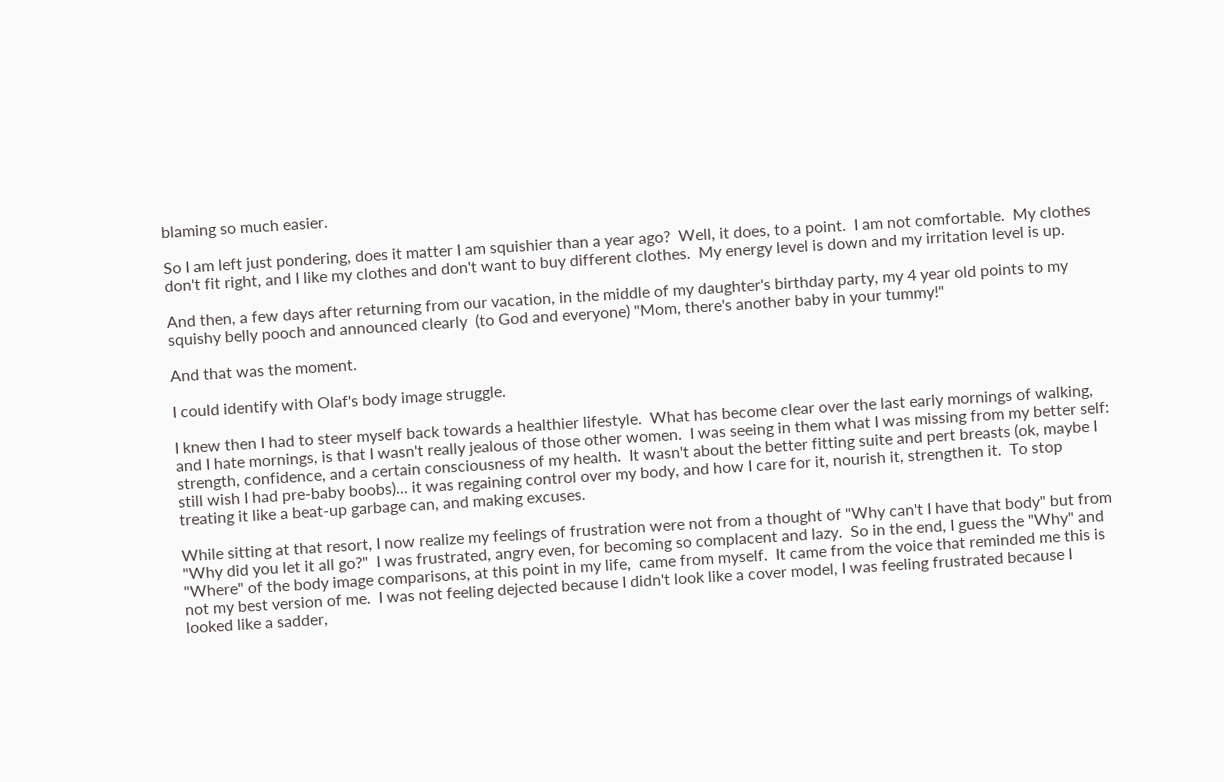blaming so much easier.

So I am left just pondering, does it matter I am squishier than a year ago?  Well, it does, to a point.  I am not comfortable.  My clothes don't fit right, and I like my clothes and don't want to buy different clothes.  My energy level is down and my irritation level is up.

And then, a few days after returning from our vacation, in the middle of my daughter's birthday party, my 4 year old points to my squishy belly pooch and announced clearly  (to God and everyone) "Mom, there's another baby in your tummy!"

And that was the moment.

I could identify with Olaf's body image struggle.

I knew then I had to steer myself back towards a healthier lifestyle.  What has become clear over the last early mornings of walking, and I hate mornings, is that I wasn't really jealous of those other women.  I was seeing in them what I was missing from my better self: strength, confidence, and a certain consciousness of my health.  It wasn't about the better fitting suite and pert breasts (ok, maybe I still wish I had pre-baby boobs)... it was regaining control over my body, and how I care for it, nourish it, strengthen it.  To stop treating it like a beat-up garbage can, and making excuses.

While sitting at that resort, I now realize my feelings of frustration were not from a thought of "Why can't I have that body" but from "Why did you let it all go?"  I was frustrated, angry even, for becoming so complacent and lazy.  So in the end, I guess the "Why" and "Where" of the body image comparisons, at this point in my life,  came from myself.  It came from the voice that reminded me this is not my best version of me.  I was not feeling dejected because I didn't look like a cover model, I was feeling frustrated because I looked like a sadder,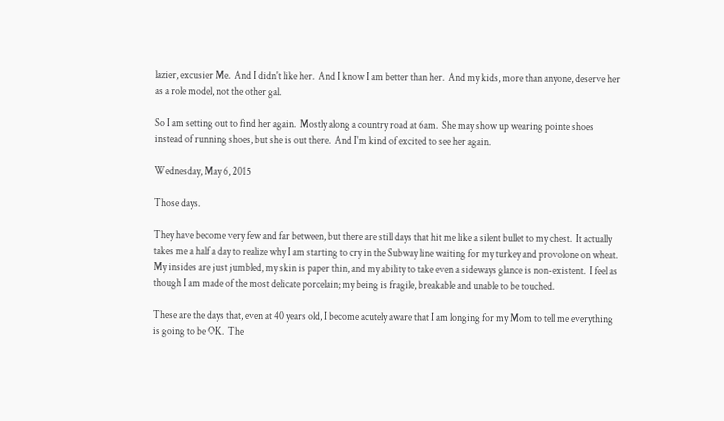lazier, excusier Me.  And I didn't like her.  And I know I am better than her.  And my kids, more than anyone, deserve her as a role model, not the other gal.

So I am setting out to find her again.  Mostly along a country road at 6am.  She may show up wearing pointe shoes instead of running shoes, but she is out there.  And I'm kind of excited to see her again.

Wednesday, May 6, 2015

Those days.

They have become very few and far between, but there are still days that hit me like a silent bullet to my chest.  It actually takes me a half a day to realize why I am starting to cry in the Subway line waiting for my turkey and provolone on wheat.  My insides are just jumbled, my skin is paper thin, and my ability to take even a sideways glance is non-existent.  I feel as though I am made of the most delicate porcelain; my being is fragile, breakable and unable to be touched.

These are the days that, even at 40 years old, I become acutely aware that I am longing for my Mom to tell me everything is going to be OK.  The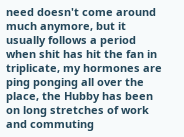need doesn't come around much anymore, but it usually follows a period when shit has hit the fan in triplicate, my hormones are ping ponging all over the place, the Hubby has been on long stretches of work and commuting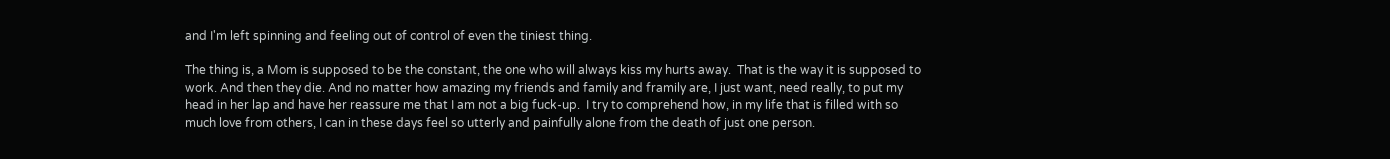and I'm left spinning and feeling out of control of even the tiniest thing.

The thing is, a Mom is supposed to be the constant, the one who will always kiss my hurts away.  That is the way it is supposed to work. And then they die. And no matter how amazing my friends and family and framily are, I just want, need really, to put my head in her lap and have her reassure me that I am not a big fuck-up.  I try to comprehend how, in my life that is filled with so much love from others, I can in these days feel so utterly and painfully alone from the death of just one person.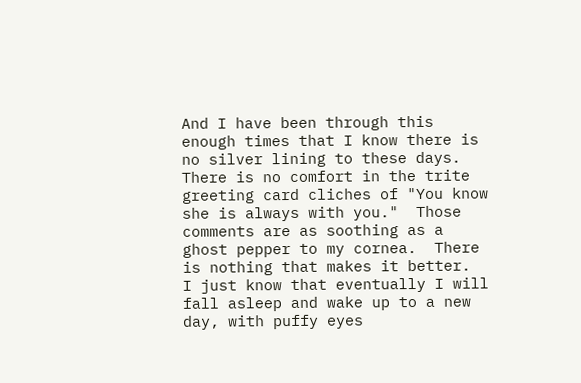And I have been through this enough times that I know there is no silver lining to these days.  There is no comfort in the trite greeting card cliches of "You know she is always with you."  Those comments are as soothing as a ghost pepper to my cornea.  There is nothing that makes it better.  I just know that eventually I will fall asleep and wake up to a new day, with puffy eyes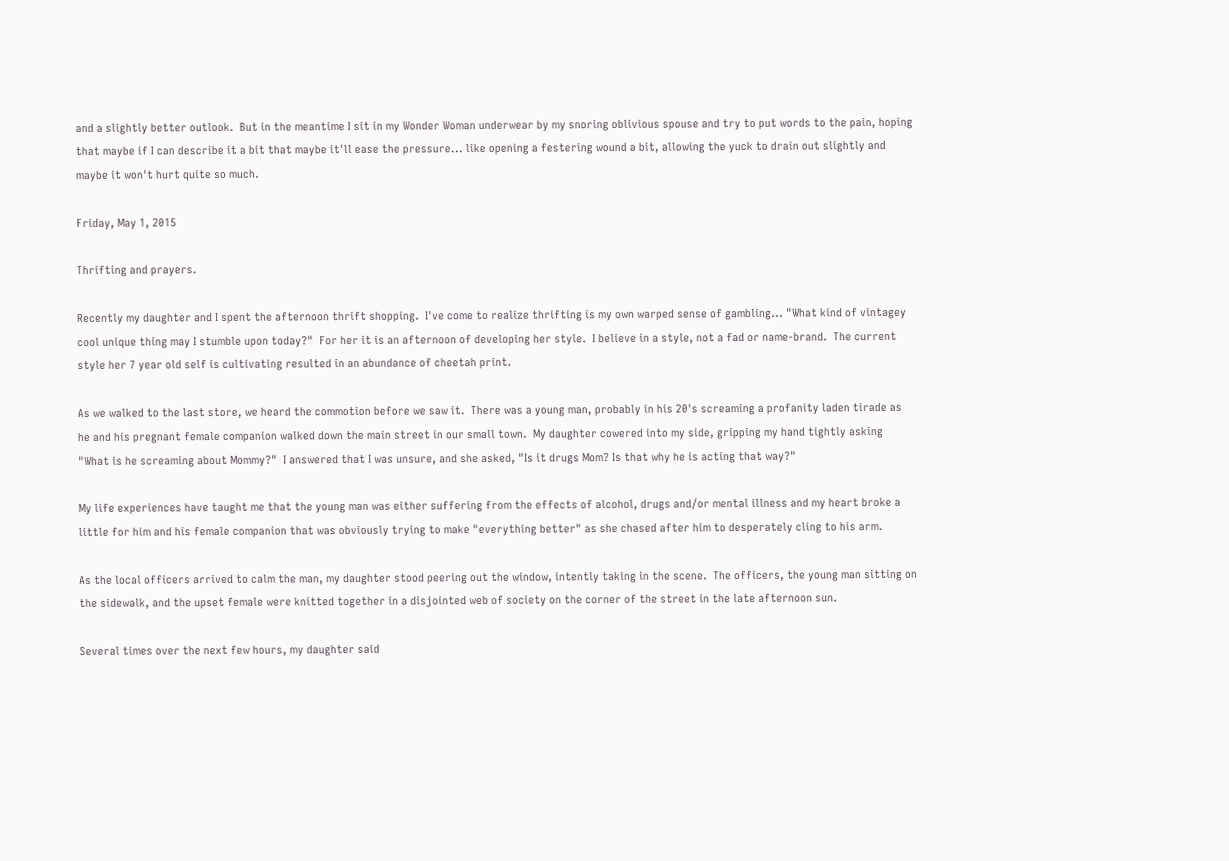and a slightly better outlook.  But in the meantime I sit in my Wonder Woman underwear by my snoring oblivious spouse and try to put words to the pain, hoping that maybe if I can describe it a bit that maybe it'll ease the pressure... like opening a festering wound a bit, allowing the yuck to drain out slightly and maybe it won't hurt quite so much.

Friday, May 1, 2015

Thrifting and prayers.

Recently my daughter and I spent the afternoon thrift shopping.  I've come to realize thrifting is my own warped sense of gambling... "What kind of vintagey cool unique thing may I stumble upon today?"  For her it is an afternoon of developing her style.  I believe in a style, not a fad or name-brand.  The current style her 7 year old self is cultivating resulted in an abundance of cheetah print.

As we walked to the last store, we heard the commotion before we saw it.  There was a young man, probably in his 20's screaming a profanity laden tirade as he and his pregnant female companion walked down the main street in our small town.  My daughter cowered into my side, gripping my hand tightly asking "What is he screaming about Mommy?"  I answered that I was unsure, and she asked, "Is it drugs Mom? Is that why he is acting that way?"

My life experiences have taught me that the young man was either suffering from the effects of alcohol, drugs and/or mental illness and my heart broke a little for him and his female companion that was obviously trying to make "everything better" as she chased after him to desperately cling to his arm.

As the local officers arrived to calm the man, my daughter stood peering out the window, intently taking in the scene.  The officers, the young man sitting on the sidewalk, and the upset female were knitted together in a disjointed web of society on the corner of the street in the late afternoon sun.

Several times over the next few hours, my daughter said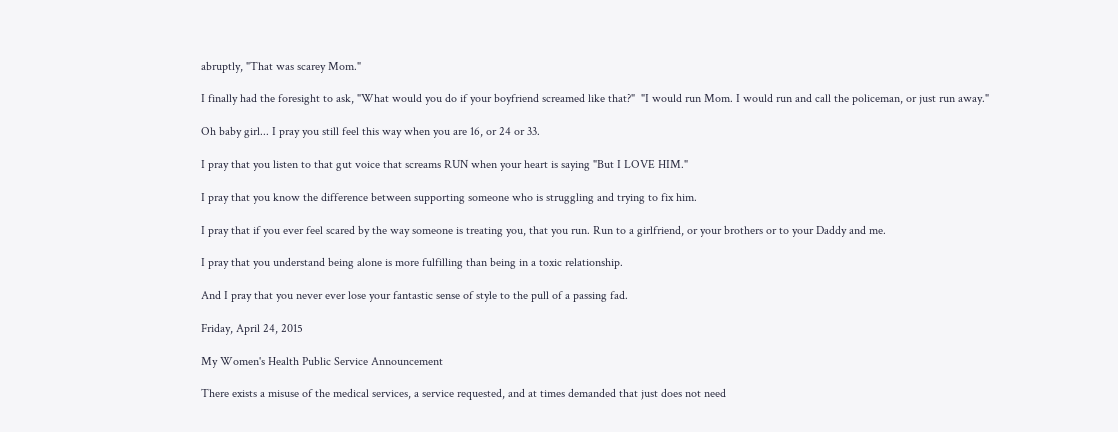abruptly, "That was scarey Mom."

I finally had the foresight to ask, "What would you do if your boyfriend screamed like that?"  "I would run Mom. I would run and call the policeman, or just run away."

Oh baby girl... I pray you still feel this way when you are 16, or 24 or 33.

I pray that you listen to that gut voice that screams RUN when your heart is saying "But I LOVE HIM."

I pray that you know the difference between supporting someone who is struggling and trying to fix him.

I pray that if you ever feel scared by the way someone is treating you, that you run. Run to a girlfriend, or your brothers or to your Daddy and me.

I pray that you understand being alone is more fulfilling than being in a toxic relationship.

And I pray that you never ever lose your fantastic sense of style to the pull of a passing fad.

Friday, April 24, 2015

My Women's Health Public Service Announcement

There exists a misuse of the medical services, a service requested, and at times demanded that just does not need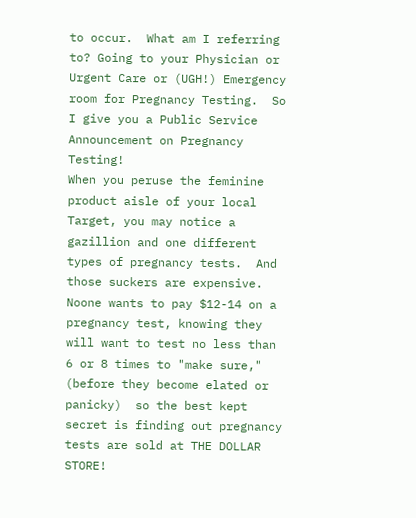to occur.  What am I referring to? Going to your Physician or Urgent Care or (UGH!) Emergency room for Pregnancy Testing.  So I give you a Public Service Announcement on Pregnancy Testing!
When you peruse the feminine product aisle of your local Target, you may notice a gazillion and one different types of pregnancy tests.  And those suckers are expensive.  Noone wants to pay $12-14 on a pregnancy test, knowing they will want to test no less than 6 or 8 times to "make sure," (before they become elated or panicky)  so the best kept secret is finding out pregnancy tests are sold at THE DOLLAR STORE!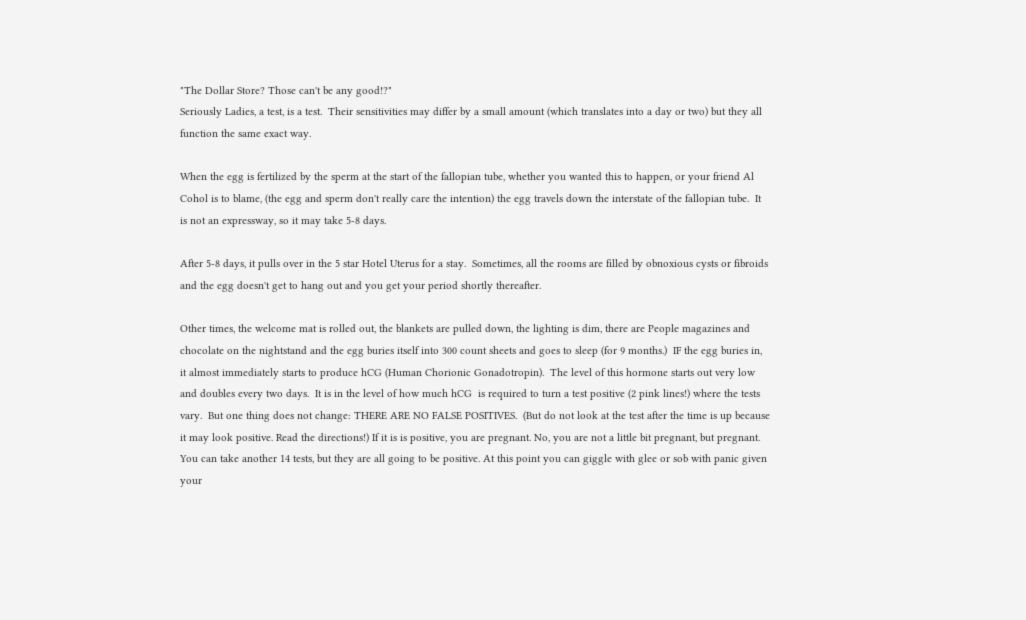"The Dollar Store? Those can't be any good!?"
Seriously Ladies, a test, is a test.  Their sensitivities may differ by a small amount (which translates into a day or two) but they all function the same exact way.

When the egg is fertilized by the sperm at the start of the fallopian tube, whether you wanted this to happen, or your friend Al Cohol is to blame, (the egg and sperm don't really care the intention) the egg travels down the interstate of the fallopian tube.  It is not an expressway, so it may take 5-8 days.

After 5-8 days, it pulls over in the 5 star Hotel Uterus for a stay.  Sometimes, all the rooms are filled by obnoxious cysts or fibroids and the egg doesn't get to hang out and you get your period shortly thereafter.

Other times, the welcome mat is rolled out, the blankets are pulled down, the lighting is dim, there are People magazines and chocolate on the nightstand and the egg buries itself into 300 count sheets and goes to sleep (for 9 months.)  IF the egg buries in, it almost immediately starts to produce hCG (Human Chorionic Gonadotropin).  The level of this hormone starts out very low and doubles every two days.  It is in the level of how much hCG  is required to turn a test positive (2 pink lines!) where the tests vary.  But one thing does not change: THERE ARE NO FALSE POSITIVES.  (But do not look at the test after the time is up because it may look positive. Read the directions!) If it is is positive, you are pregnant. No, you are not a little bit pregnant, but pregnant.  You can take another 14 tests, but they are all going to be positive. At this point you can giggle with glee or sob with panic given your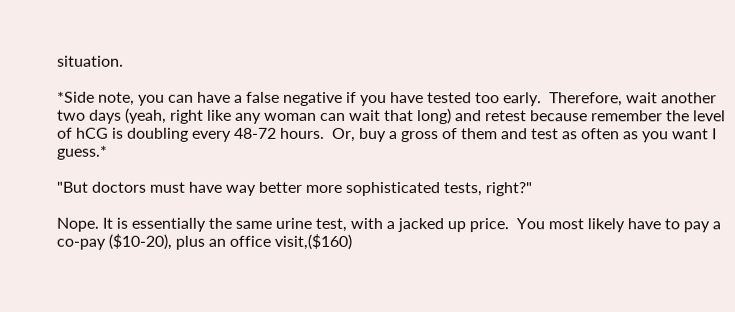situation.

*Side note, you can have a false negative if you have tested too early.  Therefore, wait another two days (yeah, right like any woman can wait that long) and retest because remember the level of hCG is doubling every 48-72 hours.  Or, buy a gross of them and test as often as you want I guess.*

"But doctors must have way better more sophisticated tests, right?"

Nope. It is essentially the same urine test, with a jacked up price.  You most likely have to pay a co-pay ($10-20), plus an office visit,($160)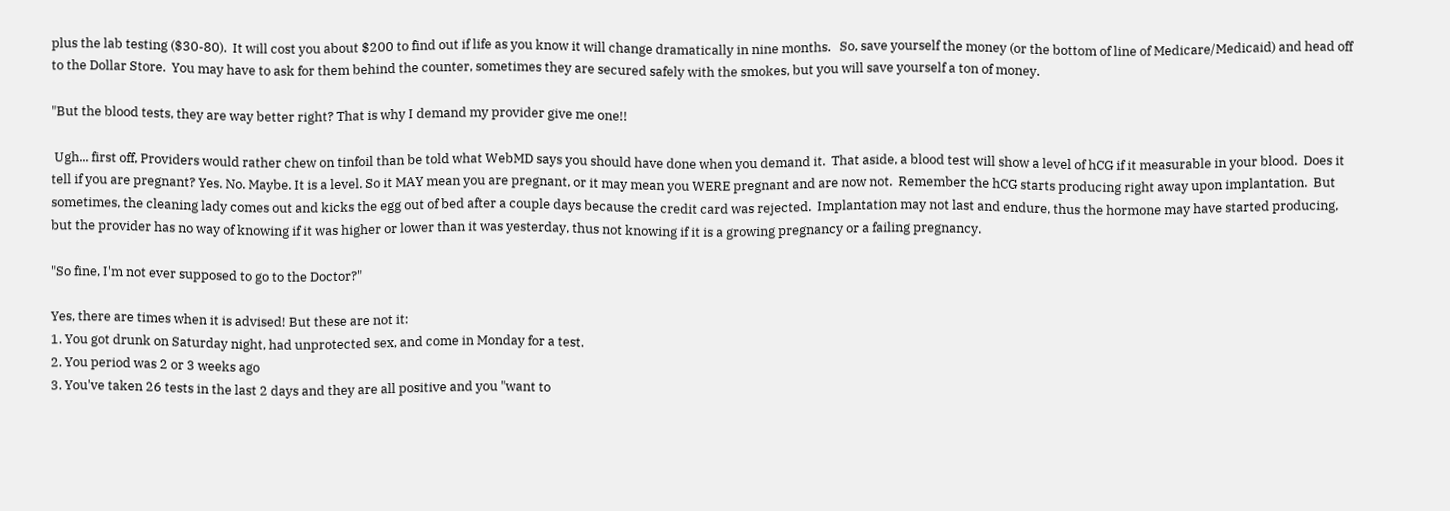plus the lab testing ($30-80).  It will cost you about $200 to find out if life as you know it will change dramatically in nine months.   So, save yourself the money (or the bottom of line of Medicare/Medicaid) and head off to the Dollar Store.  You may have to ask for them behind the counter, sometimes they are secured safely with the smokes, but you will save yourself a ton of money.

"But the blood tests, they are way better right? That is why I demand my provider give me one!!

 Ugh... first off, Providers would rather chew on tinfoil than be told what WebMD says you should have done when you demand it.  That aside, a blood test will show a level of hCG if it measurable in your blood.  Does it tell if you are pregnant? Yes. No. Maybe. It is a level. So it MAY mean you are pregnant, or it may mean you WERE pregnant and are now not.  Remember the hCG starts producing right away upon implantation.  But sometimes, the cleaning lady comes out and kicks the egg out of bed after a couple days because the credit card was rejected.  Implantation may not last and endure, thus the hormone may have started producing, but the provider has no way of knowing if it was higher or lower than it was yesterday, thus not knowing if it is a growing pregnancy or a failing pregnancy.

"So fine, I'm not ever supposed to go to the Doctor?"

Yes, there are times when it is advised! But these are not it:
1. You got drunk on Saturday night, had unprotected sex, and come in Monday for a test.
2. You period was 2 or 3 weeks ago
3. You've taken 26 tests in the last 2 days and they are all positive and you "want to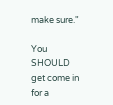make sure."

You SHOULD get come in for a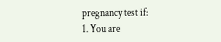pregnancy test if:
1. You are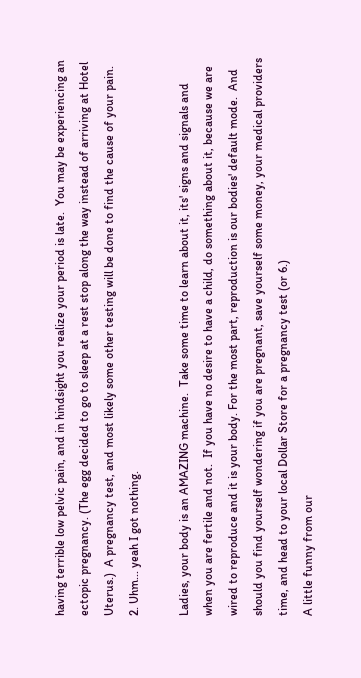having terrible low pelvic pain, and in hindsight you realize your period is late.  You may be experiencing an ectopic pregnancy. (The egg decided to go to sleep at a rest stop along the way instead of arriving at Hotel Uterus.)  A pregnancy test, and most likely some other testing will be done to find the cause of your pain.
2. Uhm... yeah I got nothing.

Ladies, your body is an AMAZING machine.  Take some time to learn about it, its' signs and signals and when you are fertile and not.  If you have no desire to have a child, do something about it, because we are wired to reproduce and it is your body. For the most part, reproduction is our bodies' default mode.  And should you find yourself wondering if you are pregnant, save yourself some money, your medical providers time, and head to your local Dollar Store for a pregnancy test (or 6.)
A little funny from our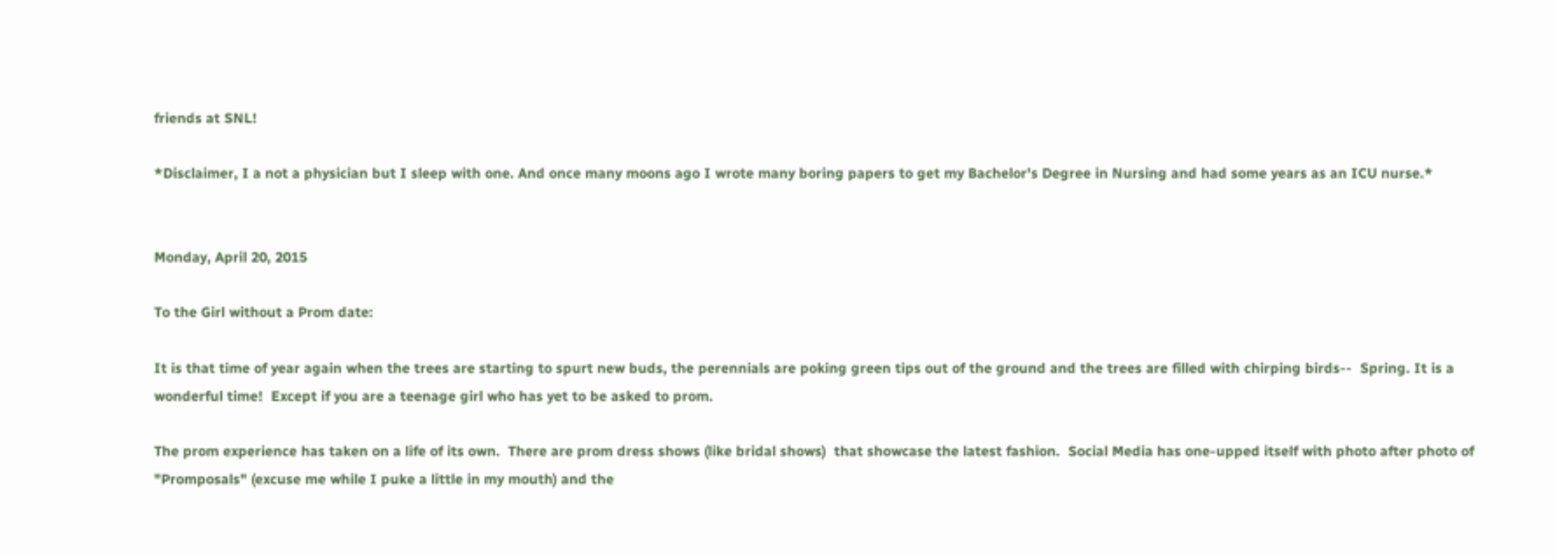friends at SNL!

*Disclaimer, I a not a physician but I sleep with one. And once many moons ago I wrote many boring papers to get my Bachelor's Degree in Nursing and had some years as an ICU nurse.*


Monday, April 20, 2015

To the Girl without a Prom date:

It is that time of year again when the trees are starting to spurt new buds, the perennials are poking green tips out of the ground and the trees are filled with chirping birds--  Spring. It is a wonderful time!  Except if you are a teenage girl who has yet to be asked to prom.

The prom experience has taken on a life of its own.  There are prom dress shows (like bridal shows)  that showcase the latest fashion.  Social Media has one-upped itself with photo after photo of "Promposals" (excuse me while I puke a little in my mouth) and the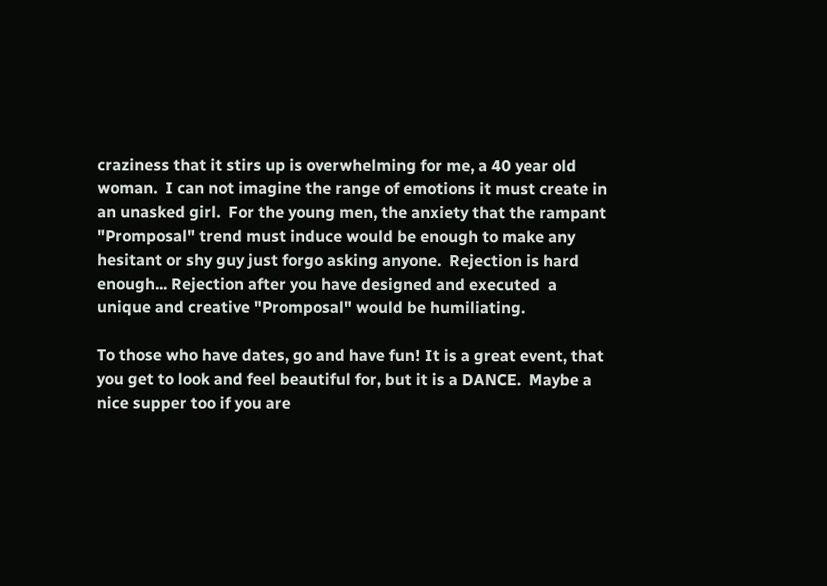craziness that it stirs up is overwhelming for me, a 40 year old woman.  I can not imagine the range of emotions it must create in an unasked girl.  For the young men, the anxiety that the rampant "Promposal" trend must induce would be enough to make any hesitant or shy guy just forgo asking anyone.  Rejection is hard enough... Rejection after you have designed and executed  a unique and creative "Promposal" would be humiliating.

To those who have dates, go and have fun! It is a great event, that you get to look and feel beautiful for, but it is a DANCE.  Maybe a nice supper too if you are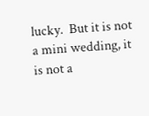lucky.  But it is not a mini wedding, it is not a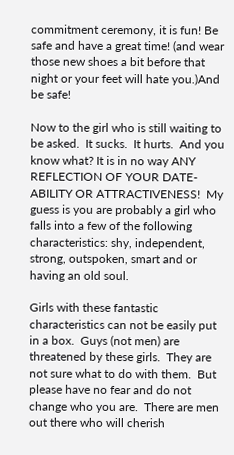commitment ceremony, it is fun! Be safe and have a great time! (and wear those new shoes a bit before that night or your feet will hate you.)And be safe!

Now to the girl who is still waiting to be asked.  It sucks.  It hurts.  And you know what? It is in no way ANY REFLECTION OF YOUR DATE-ABILITY OR ATTRACTIVENESS!  My guess is you are probably a girl who falls into a few of the following characteristics: shy, independent, strong, outspoken, smart and or having an old soul.

Girls with these fantastic characteristics can not be easily put in a box.  Guys (not men) are threatened by these girls.  They are not sure what to do with them.  But please have no fear and do not change who you are.  There are men out there who will cherish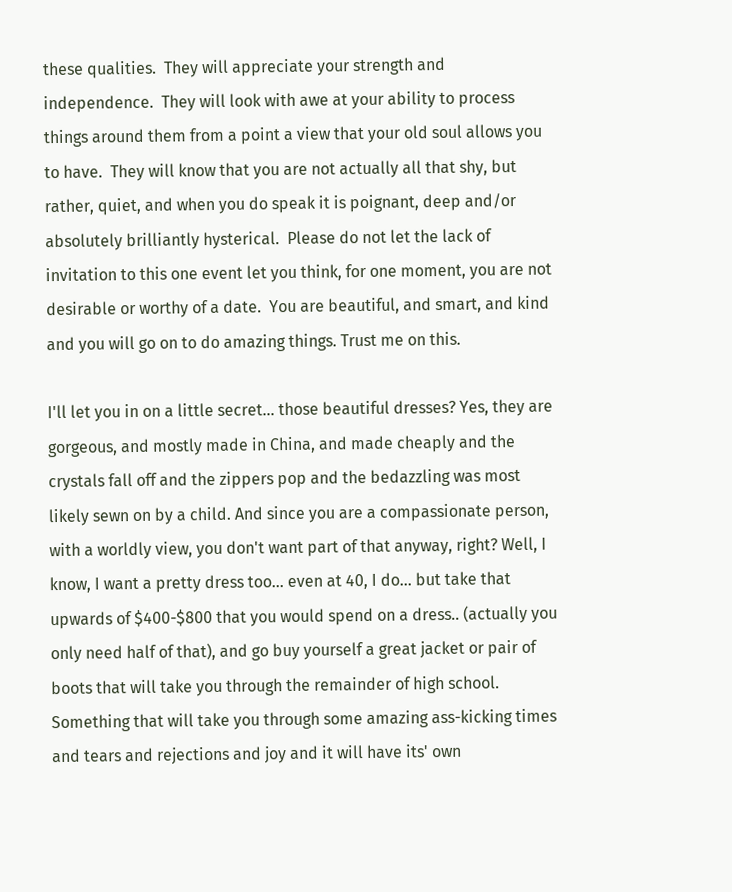these qualities.  They will appreciate your strength and independence.  They will look with awe at your ability to process things around them from a point a view that your old soul allows you to have.  They will know that you are not actually all that shy, but rather, quiet, and when you do speak it is poignant, deep and/or absolutely brilliantly hysterical.  Please do not let the lack of invitation to this one event let you think, for one moment, you are not desirable or worthy of a date.  You are beautiful, and smart, and kind and you will go on to do amazing things. Trust me on this.

I'll let you in on a little secret... those beautiful dresses? Yes, they are gorgeous, and mostly made in China, and made cheaply and the crystals fall off and the zippers pop and the bedazzling was most likely sewn on by a child. And since you are a compassionate person, with a worldly view, you don't want part of that anyway, right? Well, I know, I want a pretty dress too... even at 40, I do... but take that upwards of $400-$800 that you would spend on a dress.. (actually you only need half of that), and go buy yourself a great jacket or pair of boots that will take you through the remainder of high school.  Something that will take you through some amazing ass-kicking times and tears and rejections and joy and it will have its' own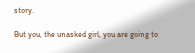story.

But you, the unasked girl, you are going to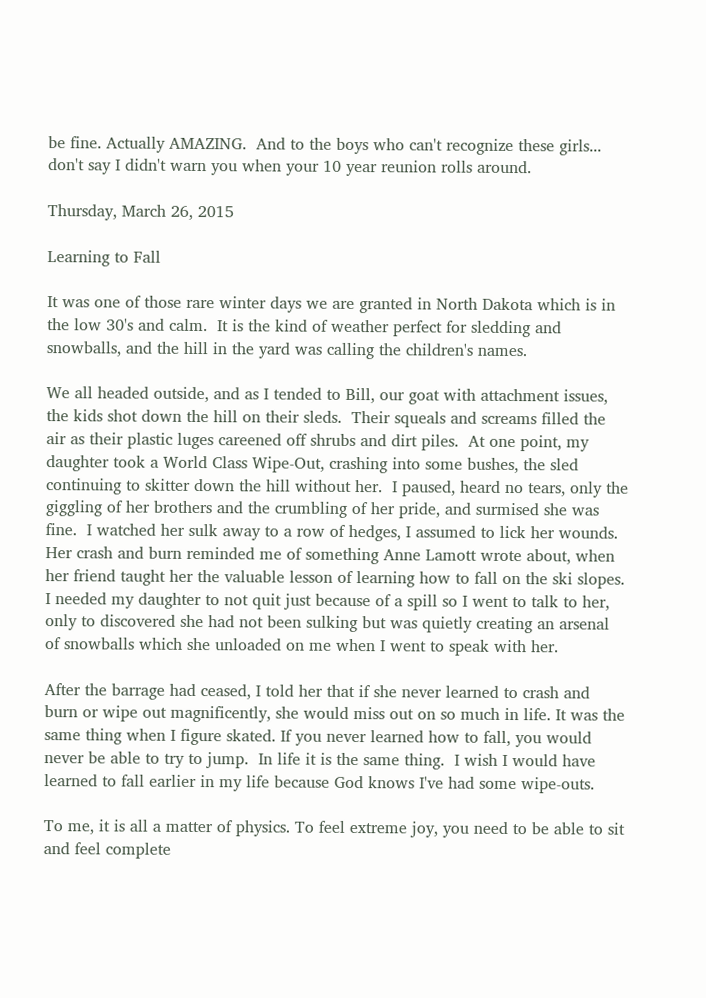be fine. Actually AMAZING.  And to the boys who can't recognize these girls... don't say I didn't warn you when your 10 year reunion rolls around.

Thursday, March 26, 2015

Learning to Fall

It was one of those rare winter days we are granted in North Dakota which is in the low 30's and calm.  It is the kind of weather perfect for sledding and snowballs, and the hill in the yard was calling the children's names.

We all headed outside, and as I tended to Bill, our goat with attachment issues, the kids shot down the hill on their sleds.  Their squeals and screams filled the air as their plastic luges careened off shrubs and dirt piles.  At one point, my daughter took a World Class Wipe-Out, crashing into some bushes, the sled continuing to skitter down the hill without her.  I paused, heard no tears, only the giggling of her brothers and the crumbling of her pride, and surmised she was fine.  I watched her sulk away to a row of hedges, I assumed to lick her wounds.  Her crash and burn reminded me of something Anne Lamott wrote about, when her friend taught her the valuable lesson of learning how to fall on the ski slopes.  I needed my daughter to not quit just because of a spill so I went to talk to her, only to discovered she had not been sulking but was quietly creating an arsenal of snowballs which she unloaded on me when I went to speak with her.

After the barrage had ceased, I told her that if she never learned to crash and burn or wipe out magnificently, she would miss out on so much in life. It was the same thing when I figure skated. If you never learned how to fall, you would never be able to try to jump.  In life it is the same thing.  I wish I would have learned to fall earlier in my life because God knows I've had some wipe-outs.

To me, it is all a matter of physics. To feel extreme joy, you need to be able to sit and feel complete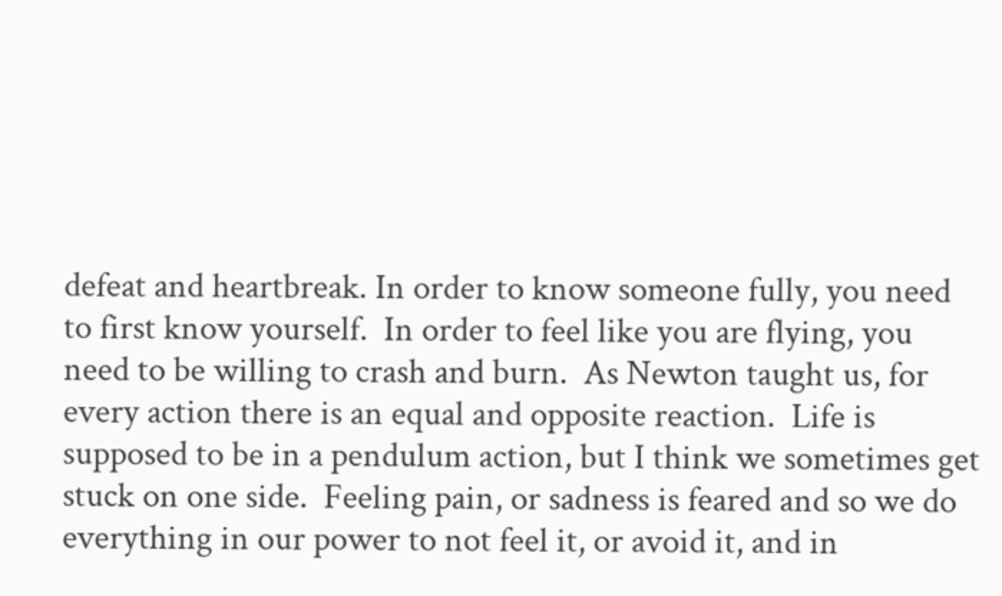defeat and heartbreak. In order to know someone fully, you need to first know yourself.  In order to feel like you are flying, you need to be willing to crash and burn.  As Newton taught us, for every action there is an equal and opposite reaction.  Life is supposed to be in a pendulum action, but I think we sometimes get stuck on one side.  Feeling pain, or sadness is feared and so we do everything in our power to not feel it, or avoid it, and in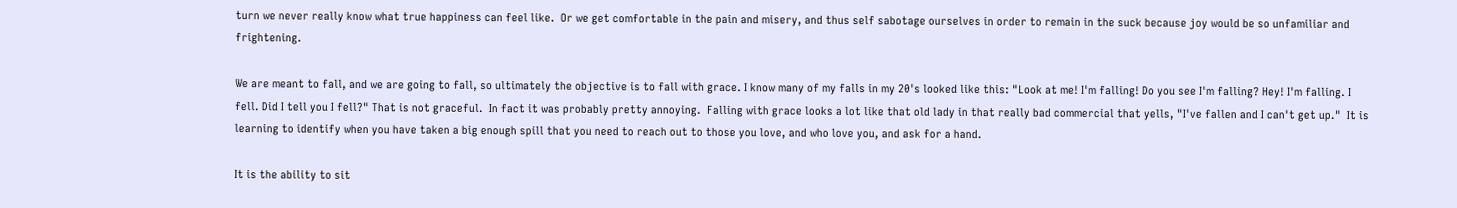turn we never really know what true happiness can feel like.  Or we get comfortable in the pain and misery, and thus self sabotage ourselves in order to remain in the suck because joy would be so unfamiliar and frightening.

We are meant to fall, and we are going to fall, so ultimately the objective is to fall with grace. I know many of my falls in my 20's looked like this: "Look at me! I'm falling! Do you see I'm falling? Hey! I'm falling. I fell. Did I tell you I fell?" That is not graceful.  In fact it was probably pretty annoying.  Falling with grace looks a lot like that old lady in that really bad commercial that yells, "I've fallen and I can't get up."  It is learning to identify when you have taken a big enough spill that you need to reach out to those you love, and who love you, and ask for a hand.

It is the ability to sit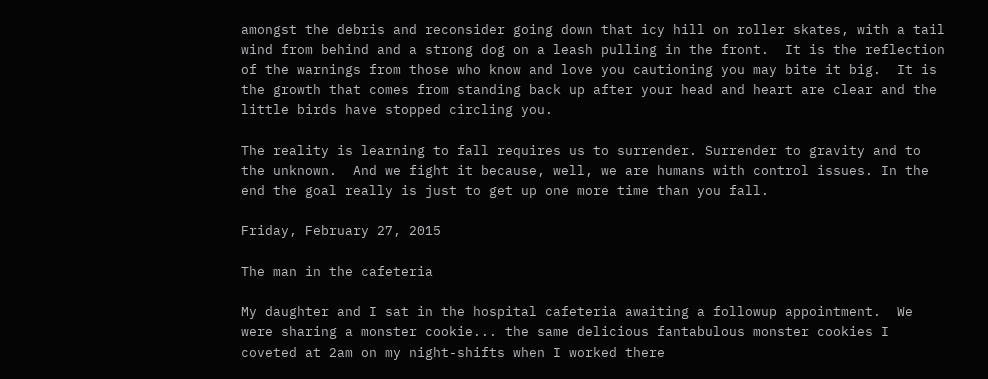amongst the debris and reconsider going down that icy hill on roller skates, with a tail wind from behind and a strong dog on a leash pulling in the front.  It is the reflection of the warnings from those who know and love you cautioning you may bite it big.  It is the growth that comes from standing back up after your head and heart are clear and the little birds have stopped circling you.

The reality is learning to fall requires us to surrender. Surrender to gravity and to the unknown.  And we fight it because, well, we are humans with control issues. In the end the goal really is just to get up one more time than you fall.

Friday, February 27, 2015

The man in the cafeteria

My daughter and I sat in the hospital cafeteria awaiting a followup appointment.  We were sharing a monster cookie... the same delicious fantabulous monster cookies I coveted at 2am on my night-shifts when I worked there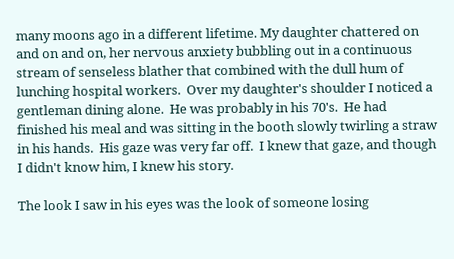many moons ago in a different lifetime. My daughter chattered on and on and on, her nervous anxiety bubbling out in a continuous stream of senseless blather that combined with the dull hum of lunching hospital workers.  Over my daughter's shoulder I noticed a gentleman dining alone.  He was probably in his 70's.  He had finished his meal and was sitting in the booth slowly twirling a straw in his hands.  His gaze was very far off.  I knew that gaze, and though I didn't know him, I knew his story.

The look I saw in his eyes was the look of someone losing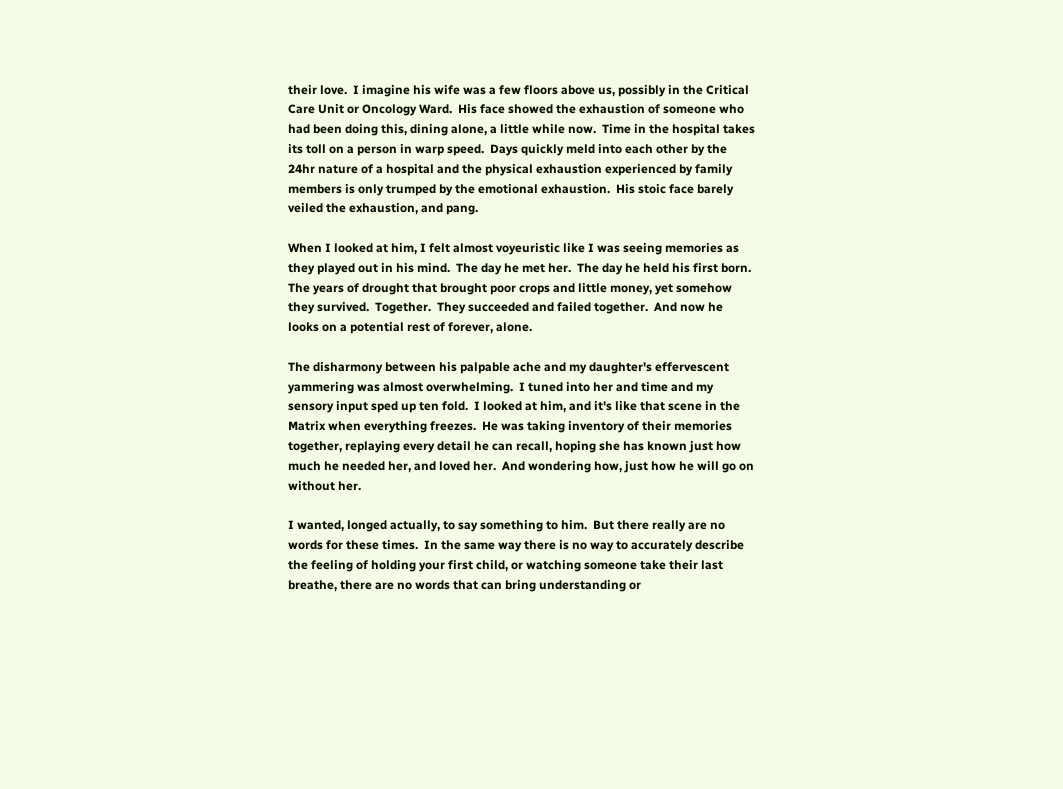their love.  I imagine his wife was a few floors above us, possibly in the Critical Care Unit or Oncology Ward.  His face showed the exhaustion of someone who had been doing this, dining alone, a little while now.  Time in the hospital takes its toll on a person in warp speed.  Days quickly meld into each other by the 24hr nature of a hospital and the physical exhaustion experienced by family members is only trumped by the emotional exhaustion.  His stoic face barely veiled the exhaustion, and pang.

When I looked at him, I felt almost voyeuristic like I was seeing memories as they played out in his mind.  The day he met her.  The day he held his first born.  The years of drought that brought poor crops and little money, yet somehow they survived.  Together.  They succeeded and failed together.  And now he looks on a potential rest of forever, alone.

The disharmony between his palpable ache and my daughter's effervescent yammering was almost overwhelming.  I tuned into her and time and my sensory input sped up ten fold.  I looked at him, and it's like that scene in the Matrix when everything freezes.  He was taking inventory of their memories together, replaying every detail he can recall, hoping she has known just how much he needed her, and loved her.  And wondering how, just how he will go on without her.

I wanted, longed actually, to say something to him.  But there really are no words for these times.  In the same way there is no way to accurately describe the feeling of holding your first child, or watching someone take their last breathe, there are no words that can bring understanding or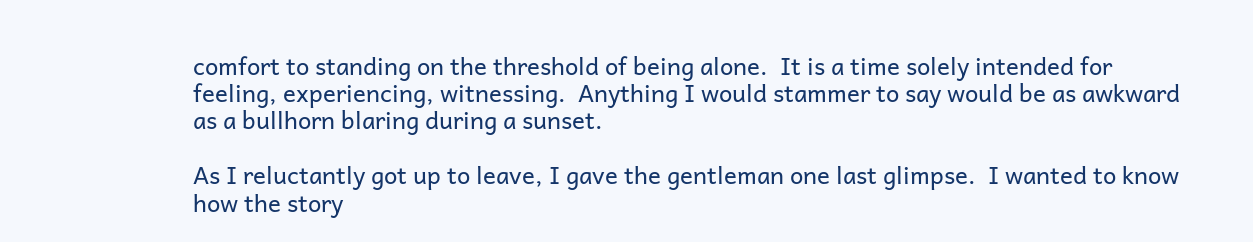comfort to standing on the threshold of being alone.  It is a time solely intended for feeling, experiencing, witnessing.  Anything I would stammer to say would be as awkward as a bullhorn blaring during a sunset.

As I reluctantly got up to leave, I gave the gentleman one last glimpse.  I wanted to know how the story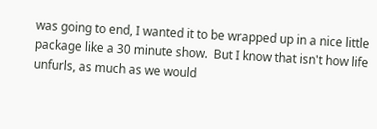was going to end, I wanted it to be wrapped up in a nice little package like a 30 minute show.  But I know that isn't how life unfurls, as much as we would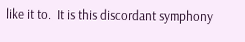like it to.  It is this discordant symphony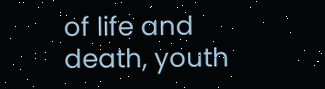of life and death, youth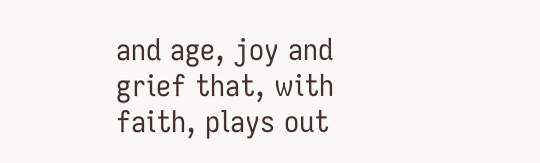and age, joy and grief that, with faith, plays out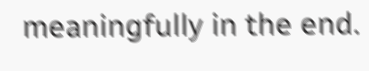meaningfully in the end.